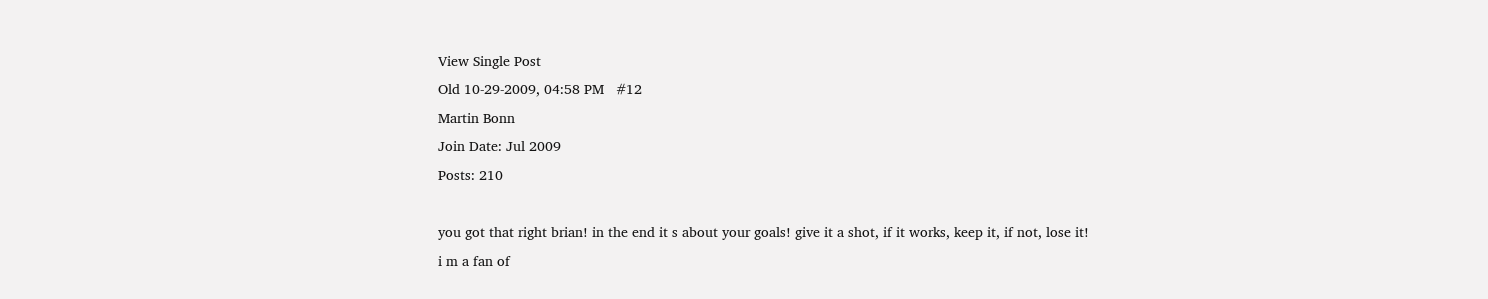View Single Post
Old 10-29-2009, 04:58 PM   #12
Martin Bonn
Join Date: Jul 2009
Posts: 210

you got that right brian! in the end it s about your goals! give it a shot, if it works, keep it, if not, lose it!
i m a fan of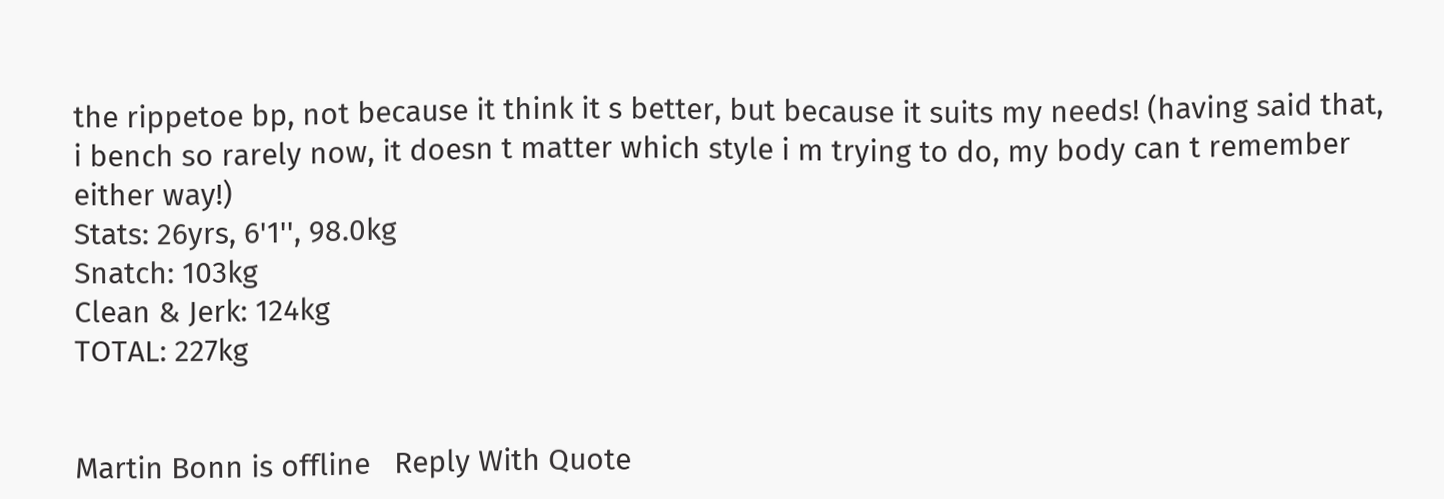the rippetoe bp, not because it think it s better, but because it suits my needs! (having said that, i bench so rarely now, it doesn t matter which style i m trying to do, my body can t remember either way!)
Stats: 26yrs, 6'1'', 98.0kg
Snatch: 103kg
Clean & Jerk: 124kg
TOTAL: 227kg


Martin Bonn is offline   Reply With Quote